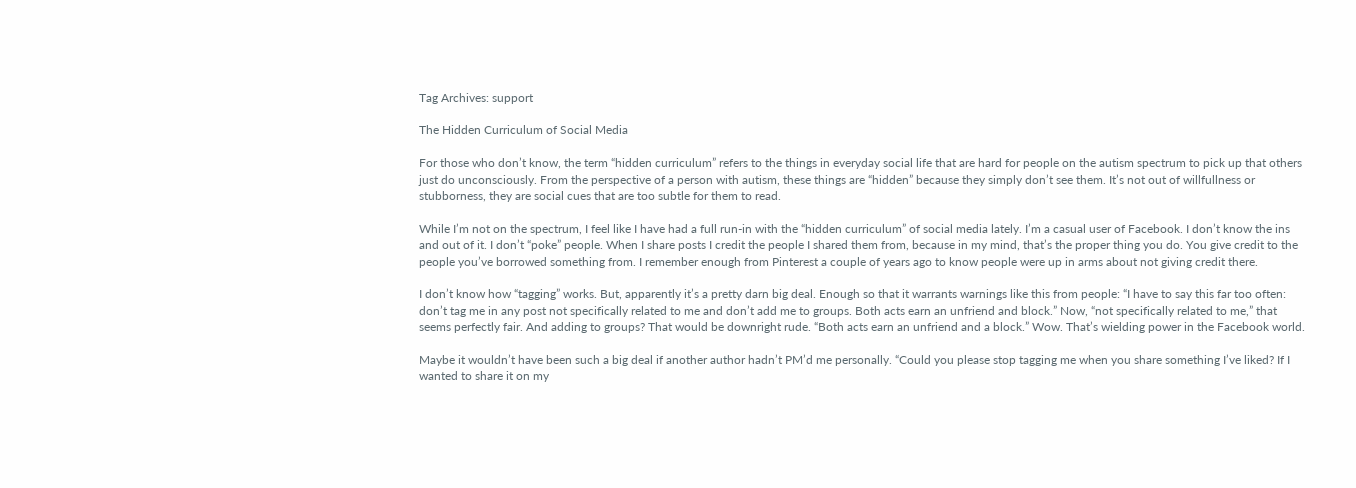Tag Archives: support

The Hidden Curriculum of Social Media

For those who don’t know, the term “hidden curriculum” refers to the things in everyday social life that are hard for people on the autism spectrum to pick up that others just do unconsciously. From the perspective of a person with autism, these things are “hidden” because they simply don’t see them. It’s not out of willfullness or stubborness, they are social cues that are too subtle for them to read.

While I’m not on the spectrum, I feel like I have had a full run-in with the “hidden curriculum” of social media lately. I’m a casual user of Facebook. I don’t know the ins and out of it. I don’t “poke” people. When I share posts I credit the people I shared them from, because in my mind, that’s the proper thing you do. You give credit to the people you’ve borrowed something from. I remember enough from Pinterest a couple of years ago to know people were up in arms about not giving credit there.

I don’t know how “tagging” works. But, apparently it’s a pretty darn big deal. Enough so that it warrants warnings like this from people: “I have to say this far too often: don’t tag me in any post not specifically related to me and don’t add me to groups. Both acts earn an unfriend and block.” Now, “not specifically related to me,” that seems perfectly fair. And adding to groups? That would be downright rude. “Both acts earn an unfriend and a block.” Wow. That’s wielding power in the Facebook world.

Maybe it wouldn’t have been such a big deal if another author hadn’t PM’d me personally. “Could you please stop tagging me when you share something I’ve liked? If I wanted to share it on my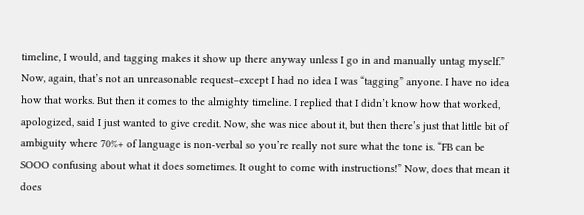timeline, I would, and tagging makes it show up there anyway unless I go in and manually untag myself.” Now, again, that’s not an unreasonable request–except I had no idea I was “tagging” anyone. I have no idea how that works. But then it comes to the almighty timeline. I replied that I didn’t know how that worked, apologized, said I just wanted to give credit. Now, she was nice about it, but then there’s just that little bit of ambiguity where 70%+ of language is non-verbal so you’re really not sure what the tone is. “FB can be SOOO confusing about what it does sometimes. It ought to come with instructions!” Now, does that mean it does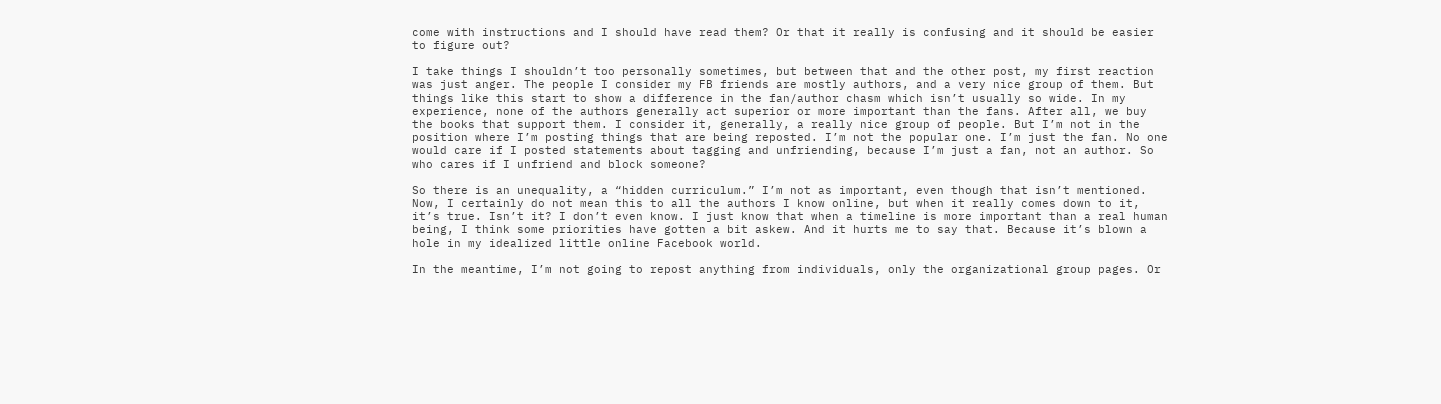come with instructions and I should have read them? Or that it really is confusing and it should be easier to figure out?

I take things I shouldn’t too personally sometimes, but between that and the other post, my first reaction was just anger. The people I consider my FB friends are mostly authors, and a very nice group of them. But things like this start to show a difference in the fan/author chasm which isn’t usually so wide. In my experience, none of the authors generally act superior or more important than the fans. After all, we buy the books that support them. I consider it, generally, a really nice group of people. But I’m not in the position where I’m posting things that are being reposted. I’m not the popular one. I’m just the fan. No one would care if I posted statements about tagging and unfriending, because I’m just a fan, not an author. So who cares if I unfriend and block someone?

So there is an unequality, a “hidden curriculum.” I’m not as important, even though that isn’t mentioned. Now, I certainly do not mean this to all the authors I know online, but when it really comes down to it, it’s true. Isn’t it? I don’t even know. I just know that when a timeline is more important than a real human being, I think some priorities have gotten a bit askew. And it hurts me to say that. Because it’s blown a hole in my idealized little online Facebook world.

In the meantime, I’m not going to repost anything from individuals, only the organizational group pages. Or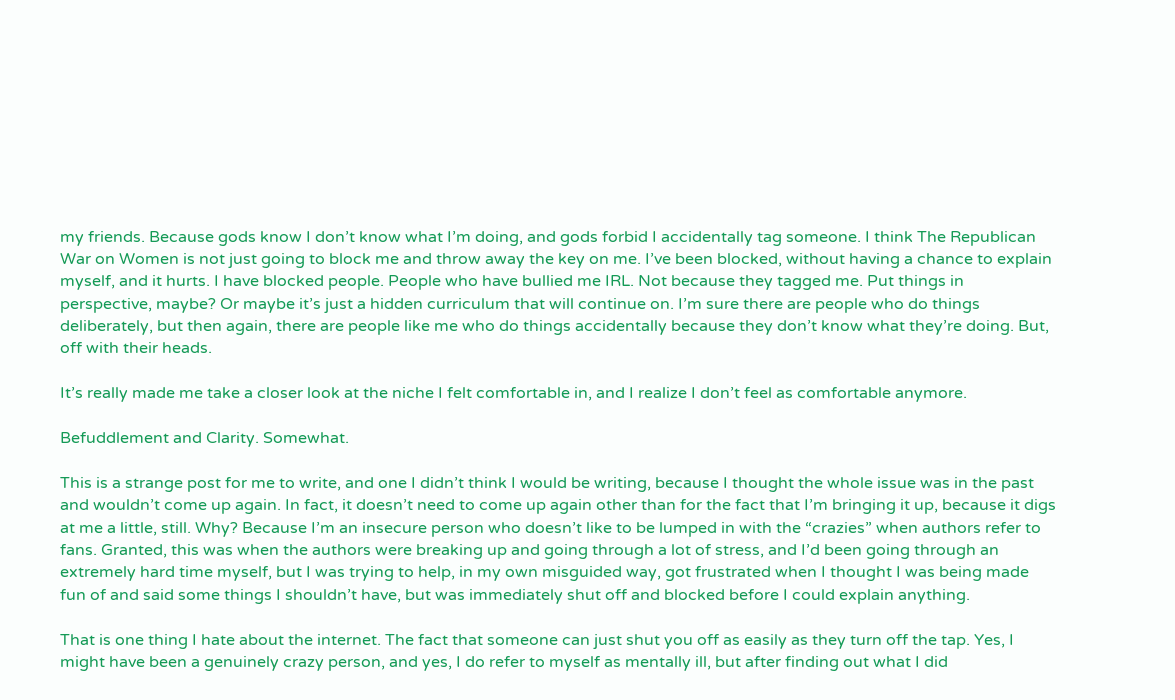my friends. Because gods know I don’t know what I’m doing, and gods forbid I accidentally tag someone. I think The Republican War on Women is not just going to block me and throw away the key on me. I’ve been blocked, without having a chance to explain myself, and it hurts. I have blocked people. People who have bullied me IRL. Not because they tagged me. Put things in perspective, maybe? Or maybe it’s just a hidden curriculum that will continue on. I’m sure there are people who do things deliberately, but then again, there are people like me who do things accidentally because they don’t know what they’re doing. But, off with their heads.

It’s really made me take a closer look at the niche I felt comfortable in, and I realize I don’t feel as comfortable anymore.

Befuddlement and Clarity. Somewhat.

This is a strange post for me to write, and one I didn’t think I would be writing, because I thought the whole issue was in the past and wouldn’t come up again. In fact, it doesn’t need to come up again other than for the fact that I’m bringing it up, because it digs at me a little, still. Why? Because I’m an insecure person who doesn’t like to be lumped in with the “crazies” when authors refer to fans. Granted, this was when the authors were breaking up and going through a lot of stress, and I’d been going through an extremely hard time myself, but I was trying to help, in my own misguided way, got frustrated when I thought I was being made fun of and said some things I shouldn’t have, but was immediately shut off and blocked before I could explain anything.

That is one thing I hate about the internet. The fact that someone can just shut you off as easily as they turn off the tap. Yes, I might have been a genuinely crazy person, and yes, I do refer to myself as mentally ill, but after finding out what I did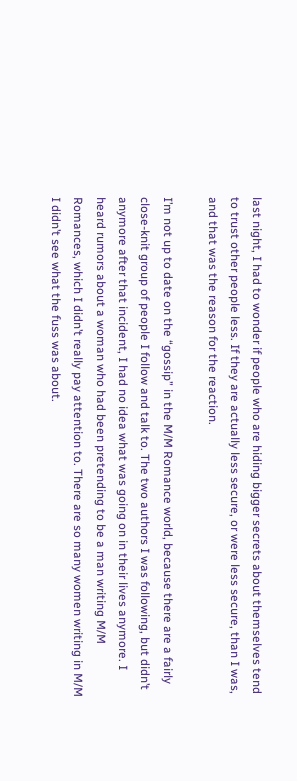last night, I had to wonder if people who are hiding bigger secrets about themselves tend to trust other people less. If they are actually less secure, or were less secure, than I was, and that was the reason for the reaction.

I’m not up to date on the “gossip” in the M/M Romance world, because there are a fairly close-knit group of people I follow and talk to. The two authors I was following, but didn’t anymore after that incident, I had no idea what was going on in their lives anymore. I heard rumors about a woman who had been pretending to be a man writing M/M Romances, which I didn’t really pay attention to. There are so many women writing in M/M I didn’t see what the fuss was about.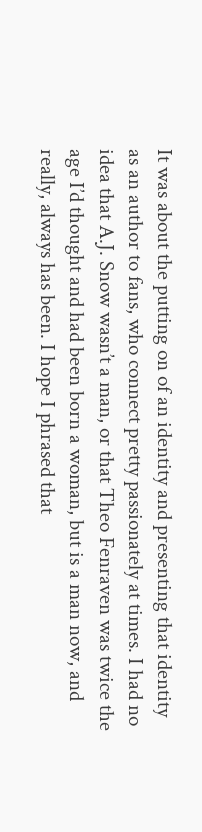It was about the putting on of an identity and presenting that identity as an author to fans, who connect pretty passionately at times. I had no idea that A.J. Snow wasn’t a man, or that Theo Fenraven was twice the age I’d thought and had been born a woman, but is a man now, and really, always has been. I hope I phrased that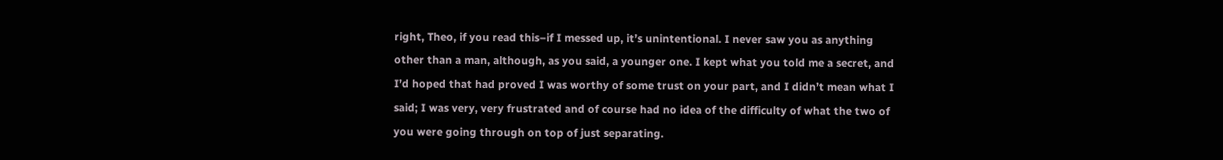right, Theo, if you read this–if I messed up, it’s unintentional. I never saw you as anything other than a man, although, as you said, a younger one. I kept what you told me a secret, and I’d hoped that had proved I was worthy of some trust on your part, and I didn’t mean what I said; I was very, very frustrated and of course had no idea of the difficulty of what the two of you were going through on top of just separating.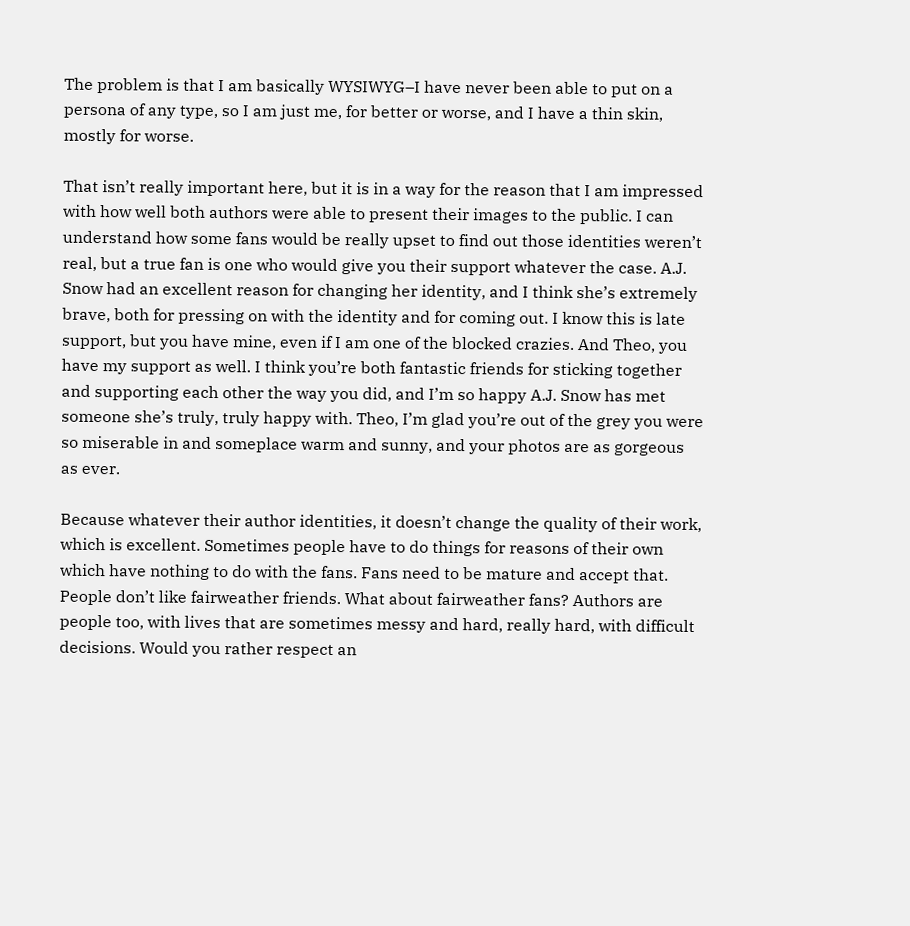The problem is that I am basically WYSIWYG–I have never been able to put on a persona of any type, so I am just me, for better or worse, and I have a thin skin, mostly for worse.

That isn’t really important here, but it is in a way for the reason that I am impressed with how well both authors were able to present their images to the public. I can understand how some fans would be really upset to find out those identities weren’t real, but a true fan is one who would give you their support whatever the case. A.J. Snow had an excellent reason for changing her identity, and I think she’s extremely brave, both for pressing on with the identity and for coming out. I know this is late support, but you have mine, even if I am one of the blocked crazies. And Theo, you have my support as well. I think you’re both fantastic friends for sticking together and supporting each other the way you did, and I’m so happy A.J. Snow has met someone she’s truly, truly happy with. Theo, I’m glad you’re out of the grey you were so miserable in and someplace warm and sunny, and your photos are as gorgeous as ever.

Because whatever their author identities, it doesn’t change the quality of their work, which is excellent. Sometimes people have to do things for reasons of their own which have nothing to do with the fans. Fans need to be mature and accept that. People don’t like fairweather friends. What about fairweather fans? Authors are people too, with lives that are sometimes messy and hard, really hard, with difficult decisions. Would you rather respect an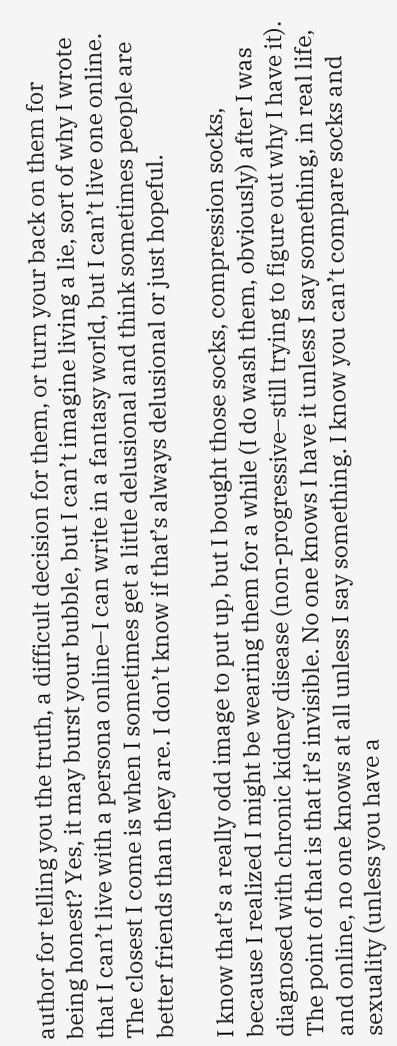author for telling you the truth, a difficult decision for them, or turn your back on them for being honest? Yes, it may burst your bubble, but I can’t imagine living a lie, sort of why I wrote that I can’t live with a persona online–I can write in a fantasy world, but I can’t live one online. The closest I come is when I sometimes get a little delusional and think sometimes people are better friends than they are. I don’t know if that’s always delusional or just hopeful.

I know that’s a really odd image to put up, but I bought those socks, compression socks, because I realized I might be wearing them for a while (I do wash them, obviously) after I was diagnosed with chronic kidney disease (non-progressive–still trying to figure out why I have it). The point of that is that it’s invisible. No one knows I have it unless I say something, in real life, and online, no one knows at all unless I say something. I know you can’t compare socks and sexuality (unless you have a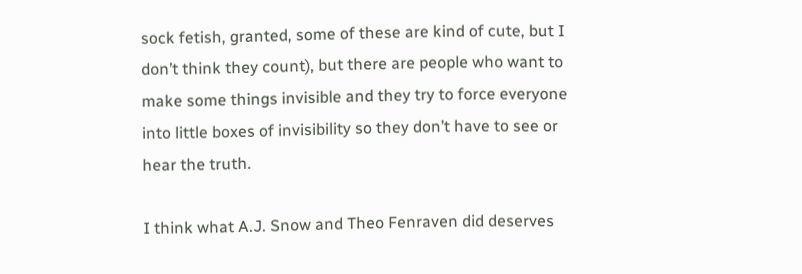sock fetish, granted, some of these are kind of cute, but I don’t think they count), but there are people who want to make some things invisible and they try to force everyone into little boxes of invisibility so they don’t have to see or hear the truth.

I think what A.J. Snow and Theo Fenraven did deserves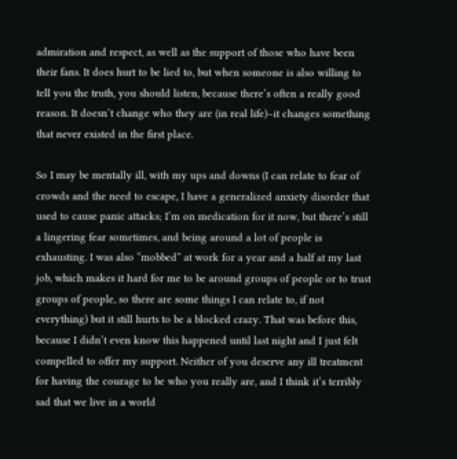admiration and respect, as well as the support of those who have been their fans. It does hurt to be lied to, but when someone is also willing to tell you the truth, you should listen, because there’s often a really good reason. It doesn’t change who they are (in real life)–it changes something that never existed in the first place.

So I may be mentally ill, with my ups and downs (I can relate to fear of crowds and the need to escape, I have a generalized anxiety disorder that used to cause panic attacks; I’m on medication for it now, but there’s still a lingering fear sometimes, and being around a lot of people is exhausting. I was also “mobbed” at work for a year and a half at my last job, which makes it hard for me to be around groups of people or to trust groups of people, so there are some things I can relate to, if not everything) but it still hurts to be a blocked crazy. That was before this, because I didn’t even know this happened until last night and I just felt compelled to offer my support. Neither of you deserve any ill treatment for having the courage to be who you really are, and I think it’s terribly sad that we live in a world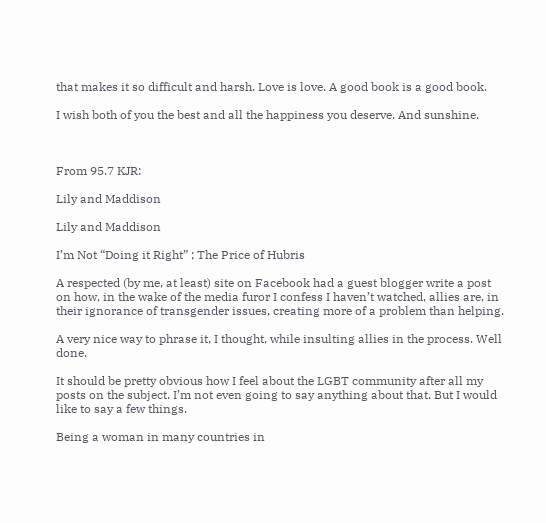that makes it so difficult and harsh. Love is love. A good book is a good book.

I wish both of you the best and all the happiness you deserve. And sunshine.



From 95.7 KJR:

Lily and Maddison

Lily and Maddison

I’m Not “Doing it Right” ; The Price of Hubris

A respected (by me, at least) site on Facebook had a guest blogger write a post on how, in the wake of the media furor I confess I haven’t watched, allies are, in their ignorance of transgender issues, creating more of a problem than helping.

A very nice way to phrase it, I thought, while insulting allies in the process. Well done.

It should be pretty obvious how I feel about the LGBT community after all my posts on the subject. I’m not even going to say anything about that. But I would like to say a few things.

Being a woman in many countries in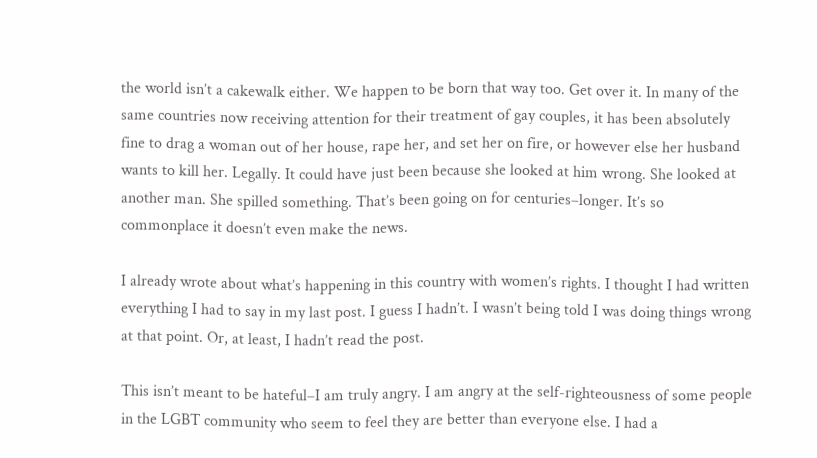the world isn’t a cakewalk either. We happen to be born that way too. Get over it. In many of the same countries now receiving attention for their treatment of gay couples, it has been absolutely fine to drag a woman out of her house, rape her, and set her on fire, or however else her husband wants to kill her. Legally. It could have just been because she looked at him wrong. She looked at another man. She spilled something. That’s been going on for centuries–longer. It’s so commonplace it doesn’t even make the news.

I already wrote about what’s happening in this country with women’s rights. I thought I had written everything I had to say in my last post. I guess I hadn’t. I wasn’t being told I was doing things wrong at that point. Or, at least, I hadn’t read the post.

This isn’t meant to be hateful–I am truly angry. I am angry at the self-righteousness of some people in the LGBT community who seem to feel they are better than everyone else. I had a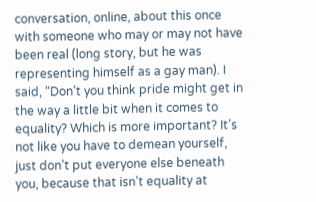conversation, online, about this once with someone who may or may not have been real (long story, but he was representing himself as a gay man). I said, “Don’t you think pride might get in the way a little bit when it comes to equality? Which is more important? It’s not like you have to demean yourself, just don’t put everyone else beneath you, because that isn’t equality at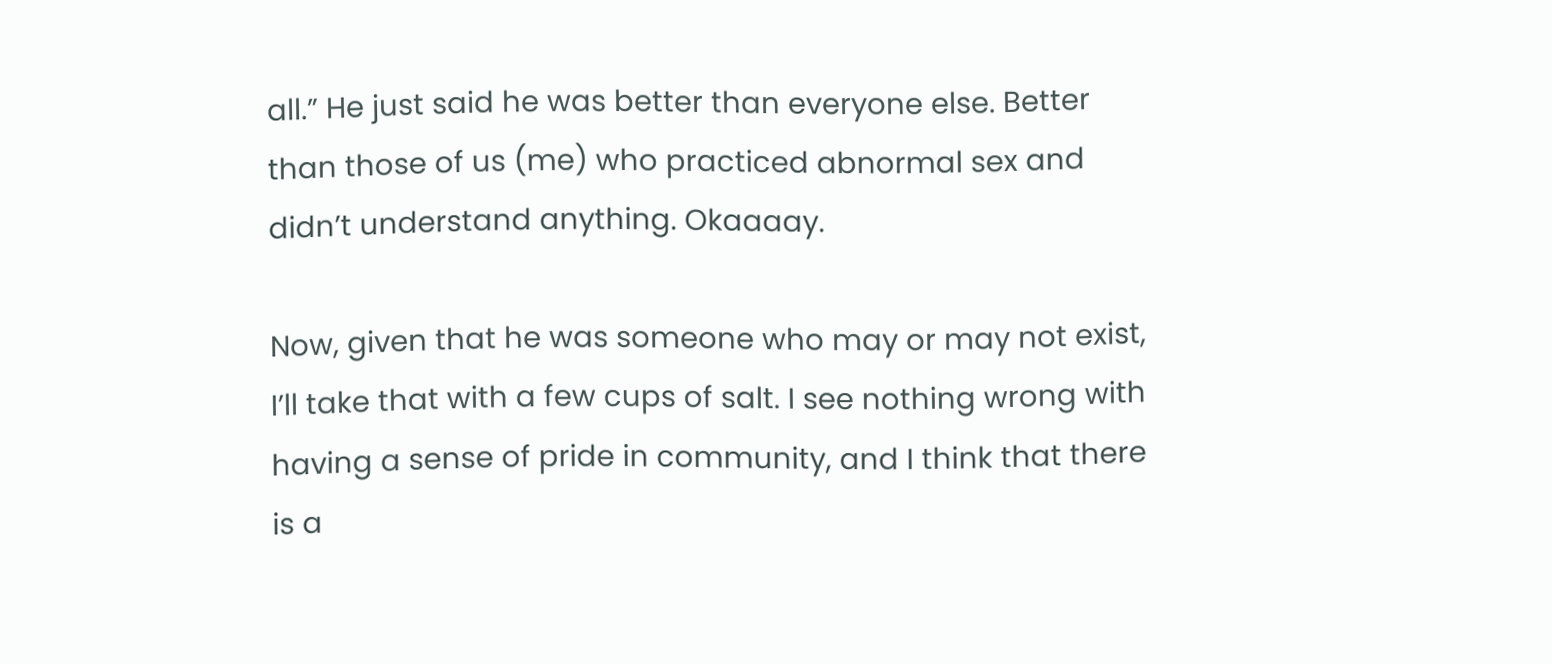all.” He just said he was better than everyone else. Better than those of us (me) who practiced abnormal sex and didn’t understand anything. Okaaaay.

Now, given that he was someone who may or may not exist, I’ll take that with a few cups of salt. I see nothing wrong with having a sense of pride in community, and I think that there is a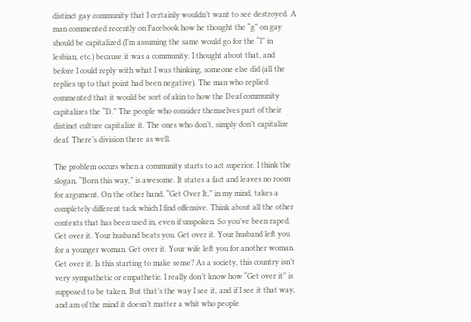distinct gay community that I certainly wouldn’t want to see destroyed. A man commented recently on Facebook how he thought the “g” on gay should be capitalized (I’m assuming the same would go for the “l” in lesbian, etc.) because it was a community. I thought about that, and before I could reply with what I was thinking, someone else did (all the replies up to that point had been negative). The man who replied commented that it would be sort of akin to how the Deaf community capitalizes the “D.” The people who consider themselves part of their distinct culture capitalize it. The ones who don’t, simply don’t capitalize deaf. There’s division there as well.

The problem occurs when a community starts to act superior. I think the slogan, “Born this way,” is awesome. It states a fact and leaves no room for argument. On the other hand, “Get Over It,” in my mind, takes a completely different tack which I find offensive. Think about all the other contexts that has been used in, even if unspoken. So you’ve been raped. Get over it. Your husband beats you. Get over it. Your husband left you for a younger woman. Get over it. Your wife left you for another woman. Get over it. Is this starting to make sense? As a society, this country isn’t very sympathetic or empathetic. I really don’t know how “Get over it” is supposed to be taken. But that’s the way I see it, and if I see it that way, and am of the mind it doesn’t matter a whit who people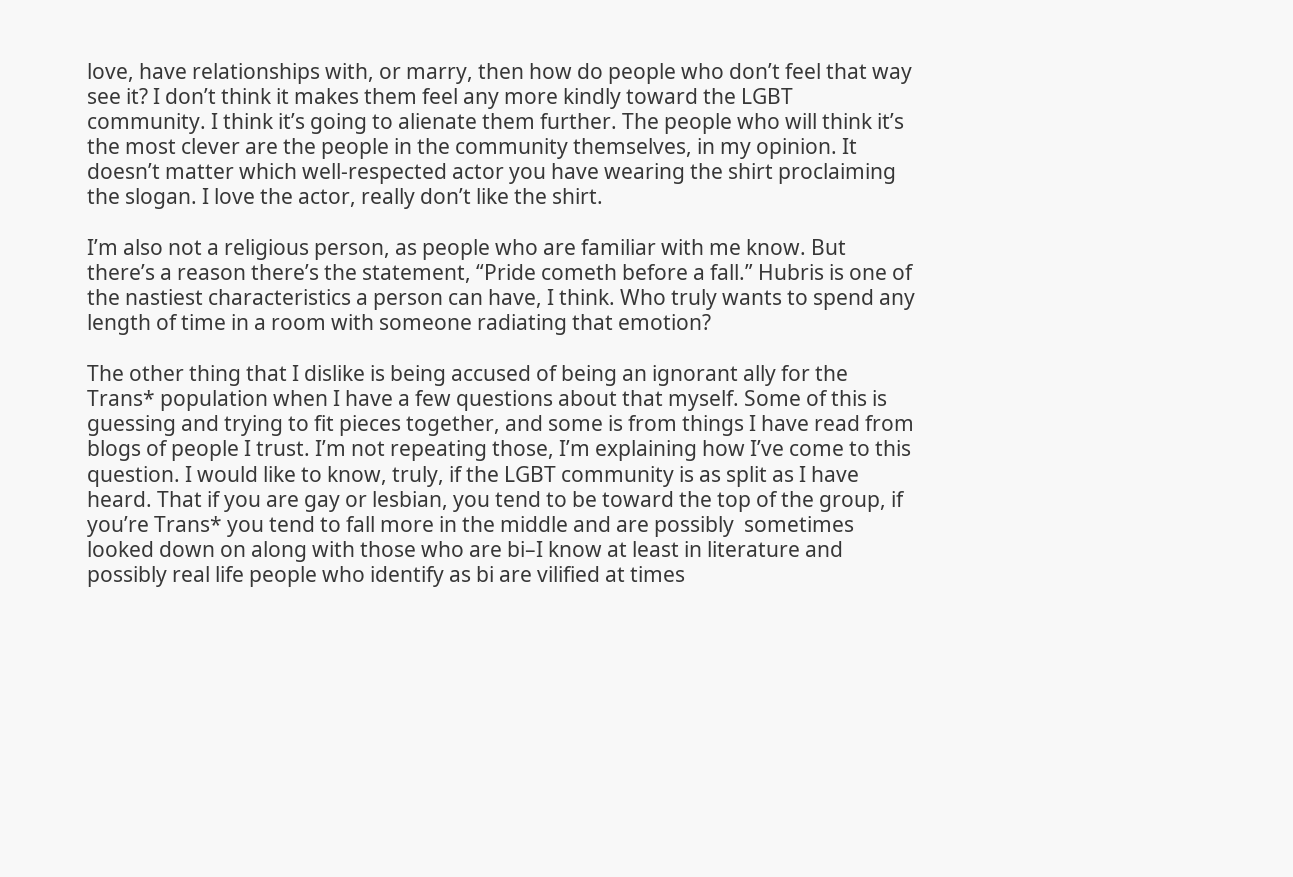love, have relationships with, or marry, then how do people who don’t feel that way see it? I don’t think it makes them feel any more kindly toward the LGBT community. I think it’s going to alienate them further. The people who will think it’s the most clever are the people in the community themselves, in my opinion. It doesn’t matter which well-respected actor you have wearing the shirt proclaiming the slogan. I love the actor, really don’t like the shirt.

I’m also not a religious person, as people who are familiar with me know. But there’s a reason there’s the statement, “Pride cometh before a fall.” Hubris is one of the nastiest characteristics a person can have, I think. Who truly wants to spend any length of time in a room with someone radiating that emotion?

The other thing that I dislike is being accused of being an ignorant ally for the Trans* population when I have a few questions about that myself. Some of this is guessing and trying to fit pieces together, and some is from things I have read from blogs of people I trust. I’m not repeating those, I’m explaining how I’ve come to this question. I would like to know, truly, if the LGBT community is as split as I have heard. That if you are gay or lesbian, you tend to be toward the top of the group, if you’re Trans* you tend to fall more in the middle and are possibly  sometimes looked down on along with those who are bi–I know at least in literature and possibly real life people who identify as bi are vilified at times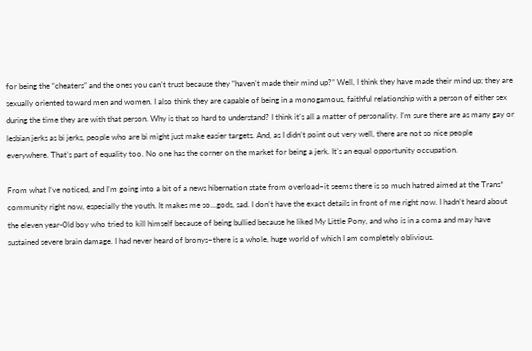for being the “cheaters” and the ones you can’t trust because they “haven’t made their mind up?” Well, I think they have made their mind up; they are sexually oriented toward men and women. I also think they are capable of being in a monogamous, faithful relationship with a person of either sex during the time they are with that person. Why is that so hard to understand? I think it’s all a matter of personality. I’m sure there are as many gay or lesbian jerks as bi jerks, people who are bi might just make easier targets. And, as I didn’t point out very well, there are not so nice people everywhere. That’s part of equality too. No one has the corner on the market for being a jerk. It’s an equal opportunity occupation.

From what I’ve noticed, and I’m going into a bit of a news hibernation state from overload–it seems there is so much hatred aimed at the Trans* community right now, especially the youth. It makes me so…gods, sad. I don’t have the exact details in front of me right now. I hadn’t heard about the eleven year-0ld boy who tried to kill himself because of being bullied because he liked My Little Pony, and who is in a coma and may have sustained severe brain damage. I had never heard of bronys–there is a whole, huge world of which I am completely oblivious.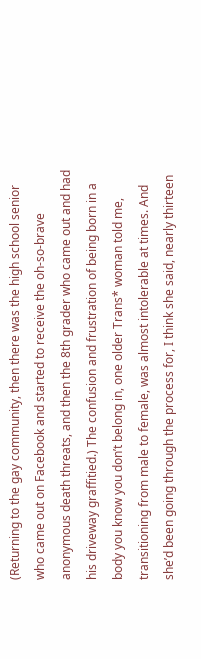(Returning to the gay community, then there was the high school senior who came out on Facebook and started to receive the oh-so-brave anonymous death threats, and then the 8th grader who came out and had his driveway graffitied.) The confusion and frustration of being born in a body you know you don’t belong in, one older Trans* woman told me, transitioning from male to female, was almost intolerable at times. And she’d been going through the process for, I think she said, nearly thirteen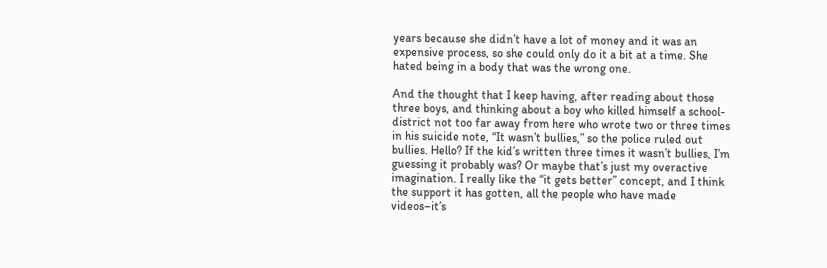years because she didn’t have a lot of money and it was an expensive process, so she could only do it a bit at a time. She hated being in a body that was the wrong one.

And the thought that I keep having, after reading about those three boys, and thinking about a boy who killed himself a school-district not too far away from here who wrote two or three times in his suicide note, “It wasn’t bullies,” so the police ruled out bullies. Hello? If the kid’s written three times it wasn’t bullies, I’m guessing it probably was? Or maybe that’s just my overactive imagination. I really like the “it gets better” concept, and I think the support it has gotten, all the people who have made videos–it’s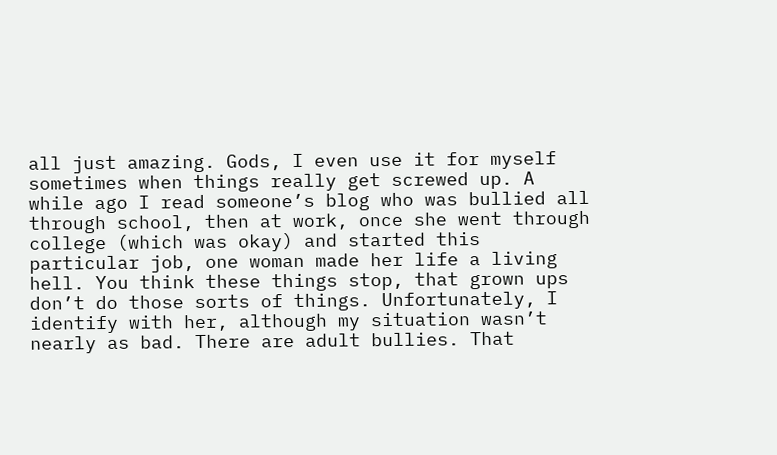all just amazing. Gods, I even use it for myself sometimes when things really get screwed up. A while ago I read someone’s blog who was bullied all through school, then at work, once she went through college (which was okay) and started this particular job, one woman made her life a living hell. You think these things stop, that grown ups don’t do those sorts of things. Unfortunately, I identify with her, although my situation wasn’t nearly as bad. There are adult bullies. That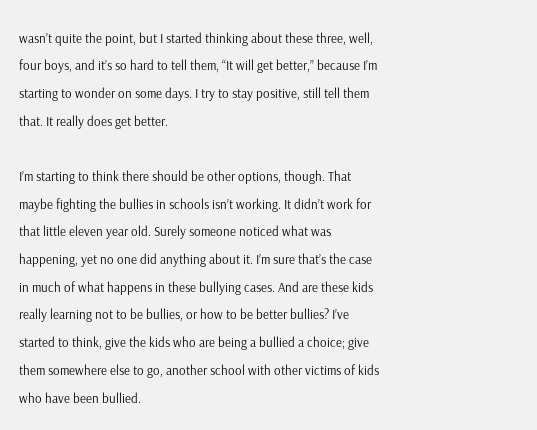wasn’t quite the point, but I started thinking about these three, well, four boys, and it’s so hard to tell them, “It will get better,” because I’m starting to wonder on some days. I try to stay positive, still tell them that. It really does get better.

I’m starting to think there should be other options, though. That maybe fighting the bullies in schools isn’t working. It didn’t work for that little eleven year old. Surely someone noticed what was happening, yet no one did anything about it. I’m sure that’s the case in much of what happens in these bullying cases. And are these kids really learning not to be bullies, or how to be better bullies? I’ve started to think, give the kids who are being a bullied a choice; give them somewhere else to go, another school with other victims of kids who have been bullied.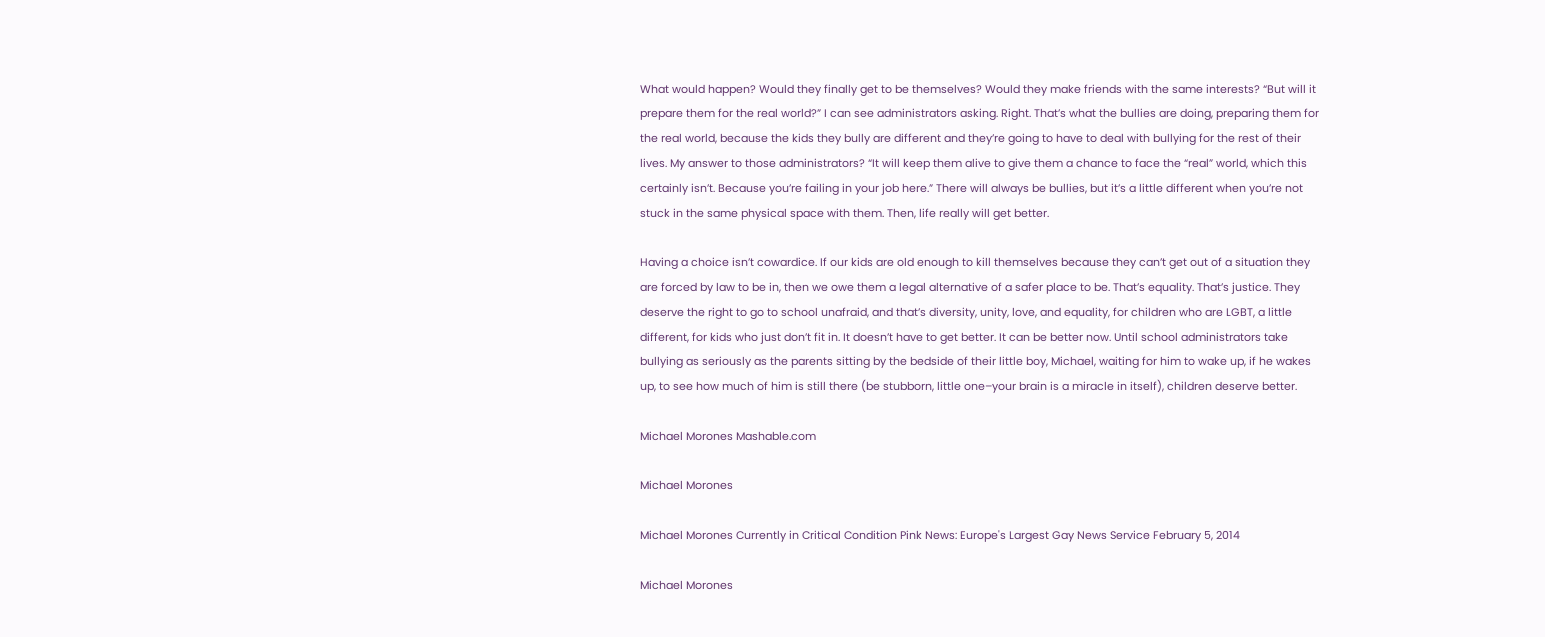What would happen? Would they finally get to be themselves? Would they make friends with the same interests? “But will it prepare them for the real world?” I can see administrators asking. Right. That’s what the bullies are doing, preparing them for the real world, because the kids they bully are different and they’re going to have to deal with bullying for the rest of their lives. My answer to those administrators? “It will keep them alive to give them a chance to face the “real” world, which this certainly isn’t. Because you’re failing in your job here.” There will always be bullies, but it’s a little different when you’re not stuck in the same physical space with them. Then, life really will get better.

Having a choice isn’t cowardice. If our kids are old enough to kill themselves because they can’t get out of a situation they are forced by law to be in, then we owe them a legal alternative of a safer place to be. That’s equality. That’s justice. They deserve the right to go to school unafraid, and that’s diversity, unity, love, and equality, for children who are LGBT, a little different, for kids who just don’t fit in. It doesn’t have to get better. It can be better now. Until school administrators take bullying as seriously as the parents sitting by the bedside of their little boy, Michael, waiting for him to wake up, if he wakes up, to see how much of him is still there (be stubborn, little one–your brain is a miracle in itself), children deserve better.

Michael Morones Mashable.com

Michael Morones

Michael Morones Currently in Critical Condition Pink News: Europe's Largest Gay News Service February 5, 2014

Michael Morones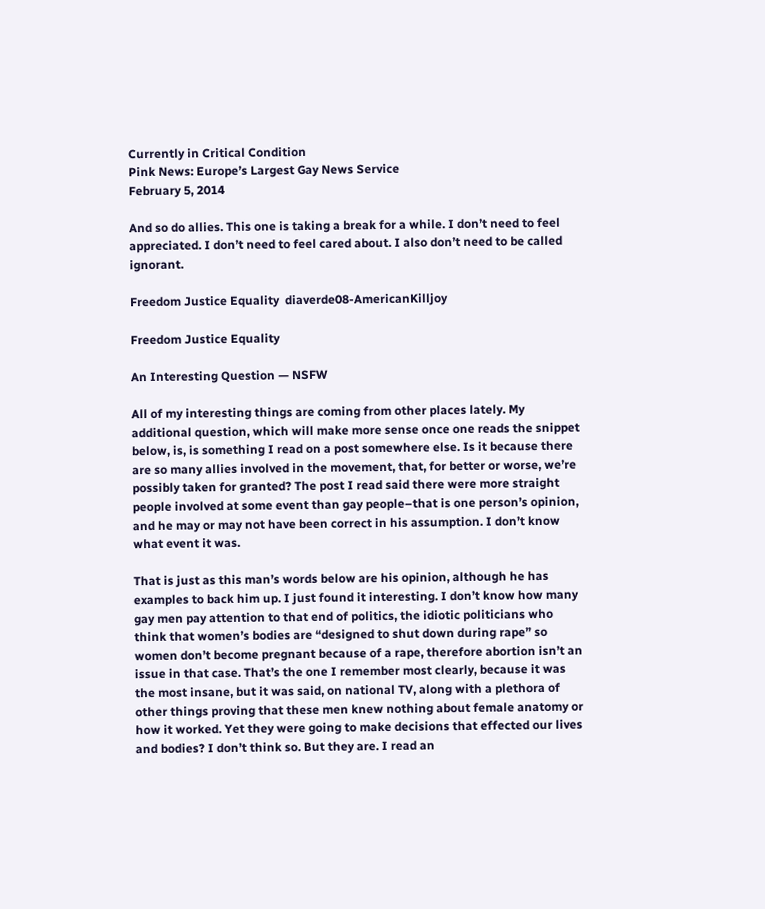Currently in Critical Condition
Pink News: Europe’s Largest Gay News Service
February 5, 2014

And so do allies. This one is taking a break for a while. I don’t need to feel appreciated. I don’t need to feel cared about. I also don’t need to be called ignorant.

Freedom Justice Equality  diaverde08-AmericanKilljoy

Freedom Justice Equality

An Interesting Question — NSFW

All of my interesting things are coming from other places lately. My additional question, which will make more sense once one reads the snippet below, is, is something I read on a post somewhere else. Is it because there are so many allies involved in the movement, that, for better or worse, we’re possibly taken for granted? The post I read said there were more straight people involved at some event than gay people–that is one person’s opinion, and he may or may not have been correct in his assumption. I don’t know what event it was.

That is just as this man’s words below are his opinion, although he has examples to back him up. I just found it interesting. I don’t know how many gay men pay attention to that end of politics, the idiotic politicians who think that women’s bodies are “designed to shut down during rape” so women don’t become pregnant because of a rape, therefore abortion isn’t an issue in that case. That’s the one I remember most clearly, because it was the most insane, but it was said, on national TV, along with a plethora of other things proving that these men knew nothing about female anatomy or how it worked. Yet they were going to make decisions that effected our lives and bodies? I don’t think so. But they are. I read an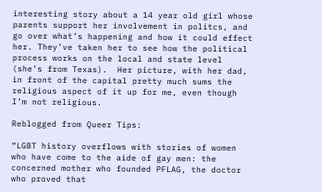interesting story about a 14 year old girl whose parents support her involvement in politcs, and go over what’s happening and how it could effect her. They’ve taken her to see how the political process works on the local and state level (she’s from Texas).  Her picture, with her dad, in front of the capital pretty much sums the religious aspect of it up for me, even though I’m not religious.

Reblogged from Queer Tips:

“LGBT history overflows with stories of women who have come to the aide of gay men: the concerned mother who founded PFLAG, the doctor who proved that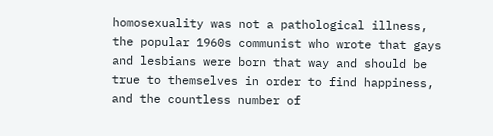homosexuality was not a pathological illness, the popular 1960s communist who wrote that gays and lesbians were born that way and should be true to themselves in order to find happiness, and the countless number of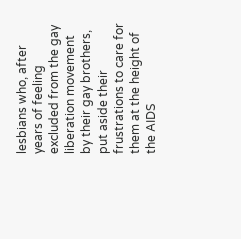lesbians who, after years of feeling excluded from the gay liberation movement by their gay brothers, put aside their frustrations to care for them at the height of the AIDS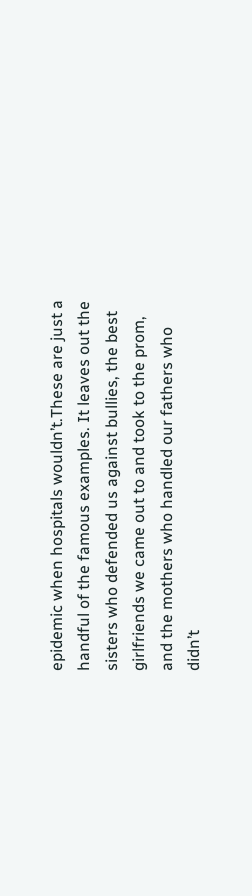epidemic when hospitals wouldn’t.These are just a handful of the famous examples. It leaves out the sisters who defended us against bullies, the best girlfriends we came out to and took to the prom, and the mothers who handled our fathers who didn’t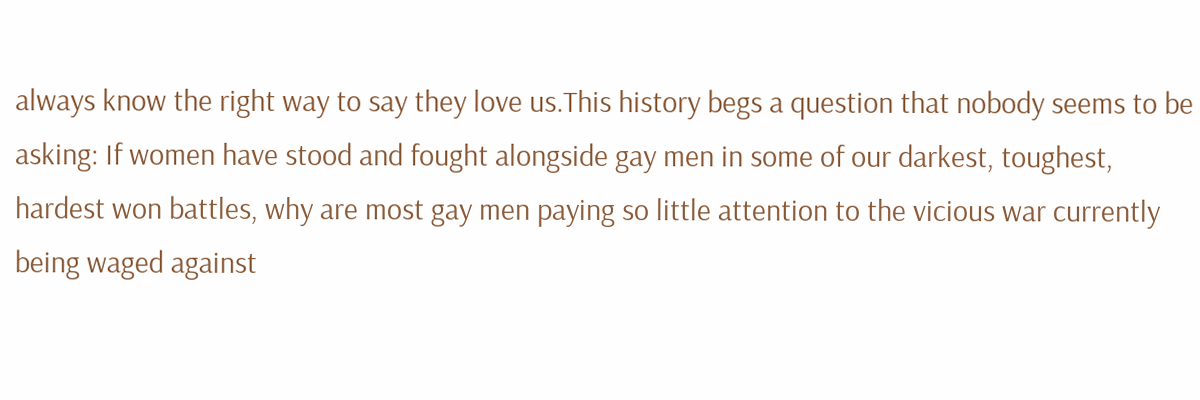always know the right way to say they love us.This history begs a question that nobody seems to be asking: If women have stood and fought alongside gay men in some of our darkest, toughest, hardest won battles, why are most gay men paying so little attention to the vicious war currently being waged against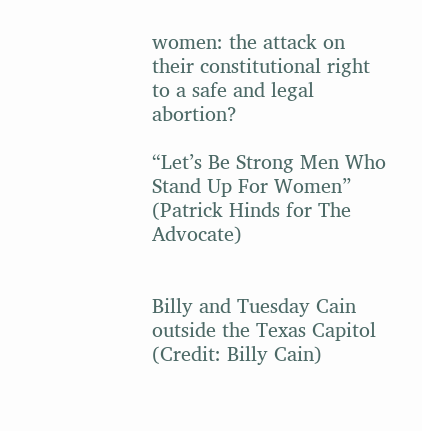women: the attack on their constitutional right to a safe and legal abortion?

“Let’s Be Strong Men Who Stand Up For Women” (Patrick Hinds for The Advocate)


Billy and Tuesday Cain outside the Texas Capitol (Credit: Billy Cain)